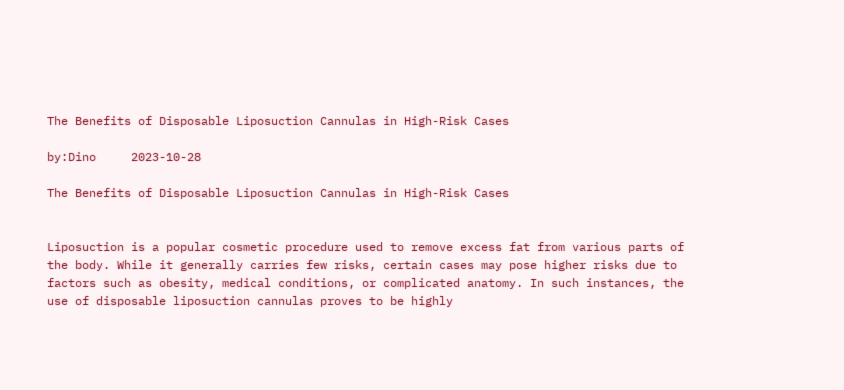The Benefits of Disposable Liposuction Cannulas in High-Risk Cases

by:Dino     2023-10-28

The Benefits of Disposable Liposuction Cannulas in High-Risk Cases


Liposuction is a popular cosmetic procedure used to remove excess fat from various parts of the body. While it generally carries few risks, certain cases may pose higher risks due to factors such as obesity, medical conditions, or complicated anatomy. In such instances, the use of disposable liposuction cannulas proves to be highly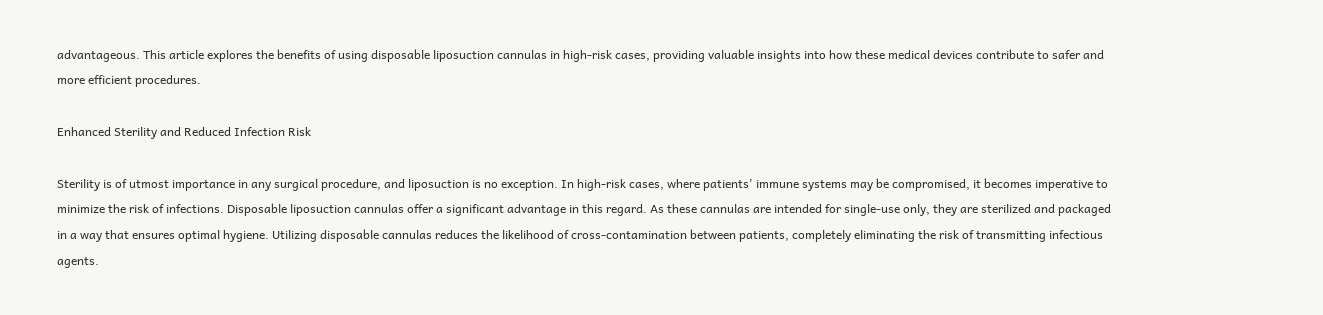advantageous. This article explores the benefits of using disposable liposuction cannulas in high-risk cases, providing valuable insights into how these medical devices contribute to safer and more efficient procedures.

Enhanced Sterility and Reduced Infection Risk

Sterility is of utmost importance in any surgical procedure, and liposuction is no exception. In high-risk cases, where patients' immune systems may be compromised, it becomes imperative to minimize the risk of infections. Disposable liposuction cannulas offer a significant advantage in this regard. As these cannulas are intended for single-use only, they are sterilized and packaged in a way that ensures optimal hygiene. Utilizing disposable cannulas reduces the likelihood of cross-contamination between patients, completely eliminating the risk of transmitting infectious agents.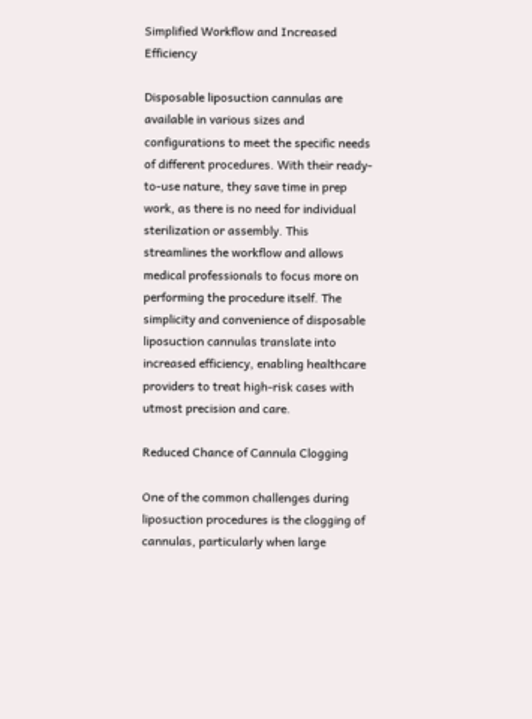Simplified Workflow and Increased Efficiency

Disposable liposuction cannulas are available in various sizes and configurations to meet the specific needs of different procedures. With their ready-to-use nature, they save time in prep work, as there is no need for individual sterilization or assembly. This streamlines the workflow and allows medical professionals to focus more on performing the procedure itself. The simplicity and convenience of disposable liposuction cannulas translate into increased efficiency, enabling healthcare providers to treat high-risk cases with utmost precision and care.

Reduced Chance of Cannula Clogging

One of the common challenges during liposuction procedures is the clogging of cannulas, particularly when large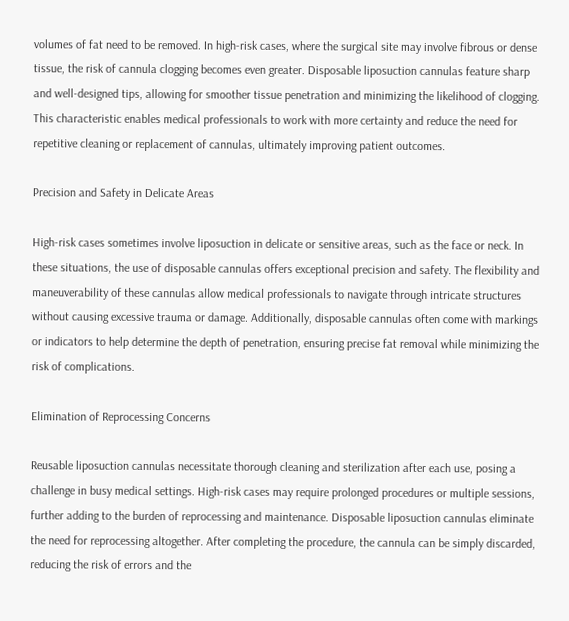volumes of fat need to be removed. In high-risk cases, where the surgical site may involve fibrous or dense tissue, the risk of cannula clogging becomes even greater. Disposable liposuction cannulas feature sharp and well-designed tips, allowing for smoother tissue penetration and minimizing the likelihood of clogging. This characteristic enables medical professionals to work with more certainty and reduce the need for repetitive cleaning or replacement of cannulas, ultimately improving patient outcomes.

Precision and Safety in Delicate Areas

High-risk cases sometimes involve liposuction in delicate or sensitive areas, such as the face or neck. In these situations, the use of disposable cannulas offers exceptional precision and safety. The flexibility and maneuverability of these cannulas allow medical professionals to navigate through intricate structures without causing excessive trauma or damage. Additionally, disposable cannulas often come with markings or indicators to help determine the depth of penetration, ensuring precise fat removal while minimizing the risk of complications.

Elimination of Reprocessing Concerns

Reusable liposuction cannulas necessitate thorough cleaning and sterilization after each use, posing a challenge in busy medical settings. High-risk cases may require prolonged procedures or multiple sessions, further adding to the burden of reprocessing and maintenance. Disposable liposuction cannulas eliminate the need for reprocessing altogether. After completing the procedure, the cannula can be simply discarded, reducing the risk of errors and the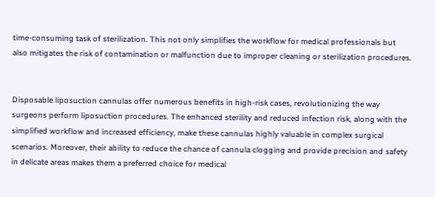time-consuming task of sterilization. This not only simplifies the workflow for medical professionals but also mitigates the risk of contamination or malfunction due to improper cleaning or sterilization procedures.


Disposable liposuction cannulas offer numerous benefits in high-risk cases, revolutionizing the way surgeons perform liposuction procedures. The enhanced sterility and reduced infection risk, along with the simplified workflow and increased efficiency, make these cannulas highly valuable in complex surgical scenarios. Moreover, their ability to reduce the chance of cannula clogging and provide precision and safety in delicate areas makes them a preferred choice for medical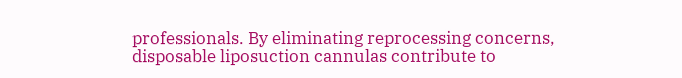professionals. By eliminating reprocessing concerns, disposable liposuction cannulas contribute to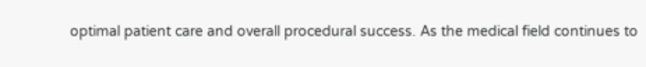optimal patient care and overall procedural success. As the medical field continues to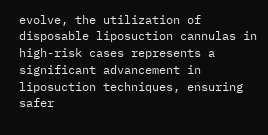evolve, the utilization of disposable liposuction cannulas in high-risk cases represents a significant advancement in liposuction techniques, ensuring safer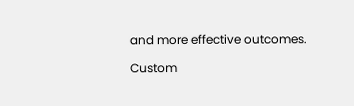and more effective outcomes.

Custom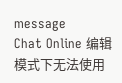message
Chat Online 编辑模式下无法使用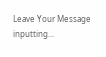Leave Your Message inputting...